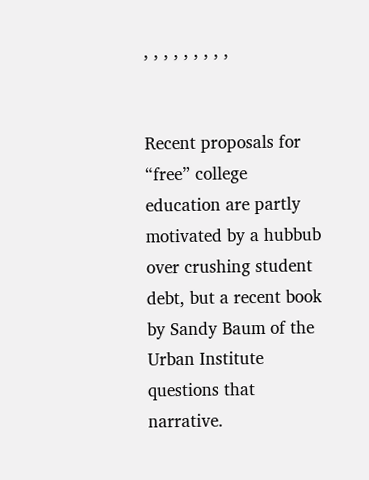, , , , , , , , ,


Recent proposals for “free” college education are partly motivated by a hubbub over crushing student debt, but a recent book by Sandy Baum of the Urban Institute questions that narrative.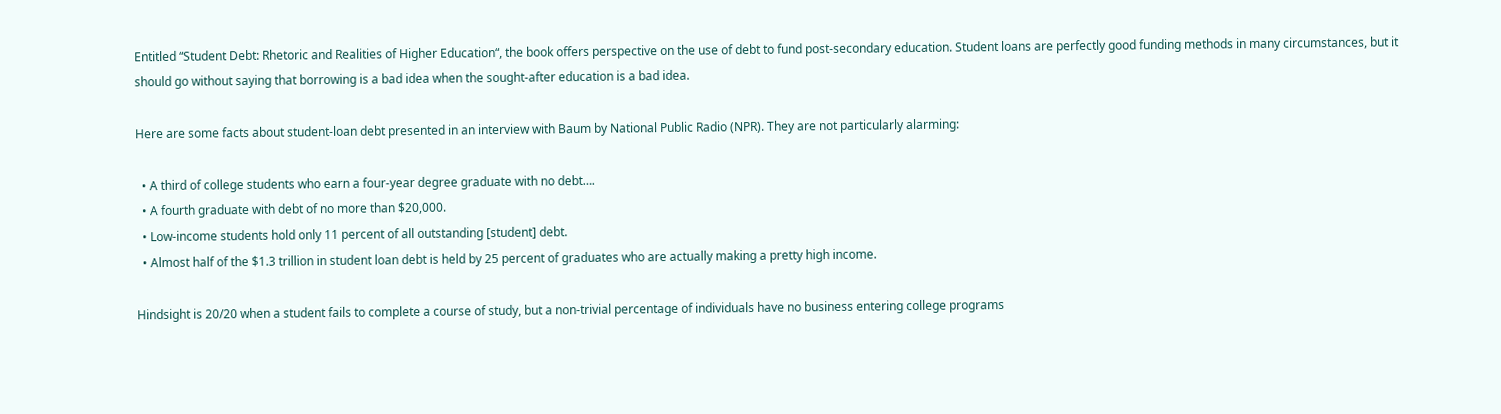Entitled “Student Debt: Rhetoric and Realities of Higher Education“, the book offers perspective on the use of debt to fund post-secondary education. Student loans are perfectly good funding methods in many circumstances, but it should go without saying that borrowing is a bad idea when the sought-after education is a bad idea.

Here are some facts about student-loan debt presented in an interview with Baum by National Public Radio (NPR). They are not particularly alarming:

  • A third of college students who earn a four-year degree graduate with no debt….
  • A fourth graduate with debt of no more than $20,000.
  • Low-income students hold only 11 percent of all outstanding [student] debt.
  • Almost half of the $1.3 trillion in student loan debt is held by 25 percent of graduates who are actually making a pretty high income.

Hindsight is 20/20 when a student fails to complete a course of study, but a non-trivial percentage of individuals have no business entering college programs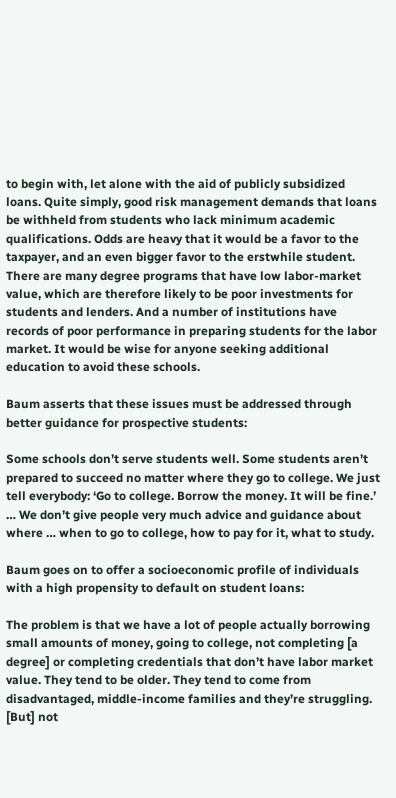to begin with, let alone with the aid of publicly subsidized loans. Quite simply, good risk management demands that loans be withheld from students who lack minimum academic qualifications. Odds are heavy that it would be a favor to the taxpayer, and an even bigger favor to the erstwhile student. There are many degree programs that have low labor-market value, which are therefore likely to be poor investments for students and lenders. And a number of institutions have records of poor performance in preparing students for the labor market. It would be wise for anyone seeking additional education to avoid these schools.

Baum asserts that these issues must be addressed through better guidance for prospective students:

Some schools don’t serve students well. Some students aren’t prepared to succeed no matter where they go to college. We just tell everybody: ‘Go to college. Borrow the money. It will be fine.’ … We don’t give people very much advice and guidance about where … when to go to college, how to pay for it, what to study.

Baum goes on to offer a socioeconomic profile of individuals with a high propensity to default on student loans:

The problem is that we have a lot of people actually borrowing small amounts of money, going to college, not completing [a degree] or completing credentials that don’t have labor market value. They tend to be older. They tend to come from disadvantaged, middle-income families and they’re struggling. [But] not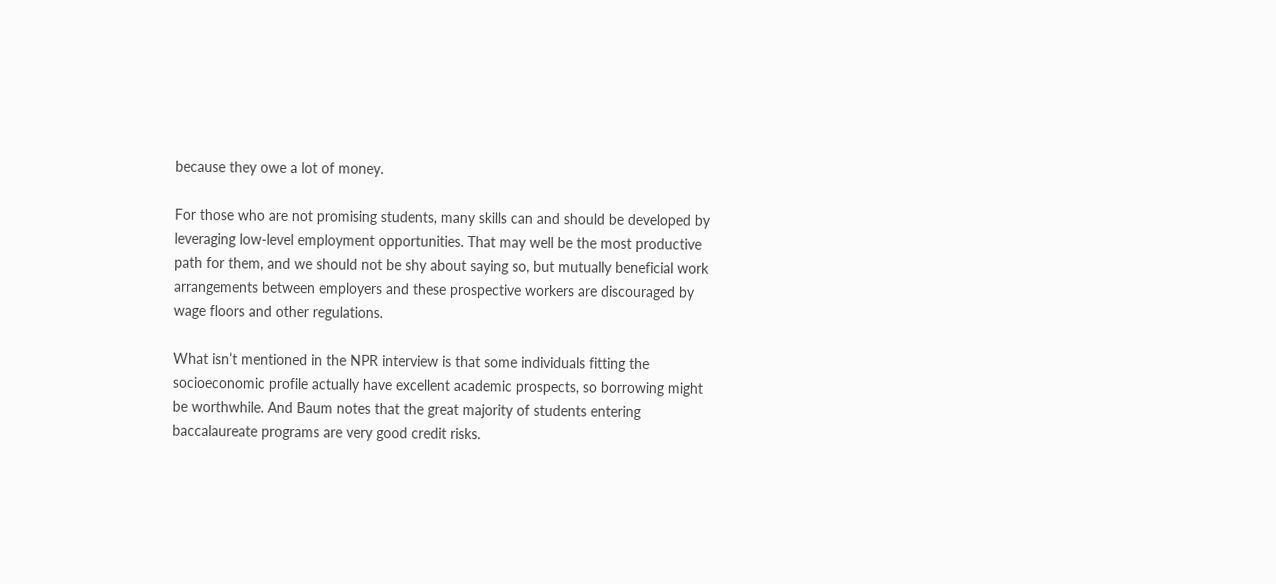because they owe a lot of money.

For those who are not promising students, many skills can and should be developed by leveraging low-level employment opportunities. That may well be the most productive path for them, and we should not be shy about saying so, but mutually beneficial work arrangements between employers and these prospective workers are discouraged by wage floors and other regulations.

What isn’t mentioned in the NPR interview is that some individuals fitting the socioeconomic profile actually have excellent academic prospects, so borrowing might be worthwhile. And Baum notes that the great majority of students entering baccalaureate programs are very good credit risks.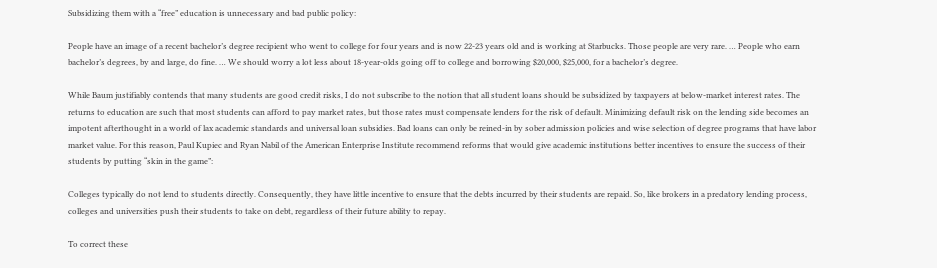Subsidizing them with a “free” education is unnecessary and bad public policy:

People have an image of a recent bachelor’s degree recipient who went to college for four years and is now 22-23 years old and is working at Starbucks. Those people are very rare. … People who earn bachelor’s degrees, by and large, do fine. … We should worry a lot less about 18-year-olds going off to college and borrowing $20,000, $25,000, for a bachelor’s degree.

While Baum justifiably contends that many students are good credit risks, I do not subscribe to the notion that all student loans should be subsidized by taxpayers at below-market interest rates. The returns to education are such that most students can afford to pay market rates, but those rates must compensate lenders for the risk of default. Minimizing default risk on the lending side becomes an impotent afterthought in a world of lax academic standards and universal loan subsidies. Bad loans can only be reined-in by sober admission policies and wise selection of degree programs that have labor market value. For this reason, Paul Kupiec and Ryan Nabil of the American Enterprise Institute recommend reforms that would give academic institutions better incentives to ensure the success of their students by putting “skin in the game”:

Colleges typically do not lend to students directly. Consequently, they have little incentive to ensure that the debts incurred by their students are repaid. So, like brokers in a predatory lending process, colleges and universities push their students to take on debt, regardless of their future ability to repay.

To correct these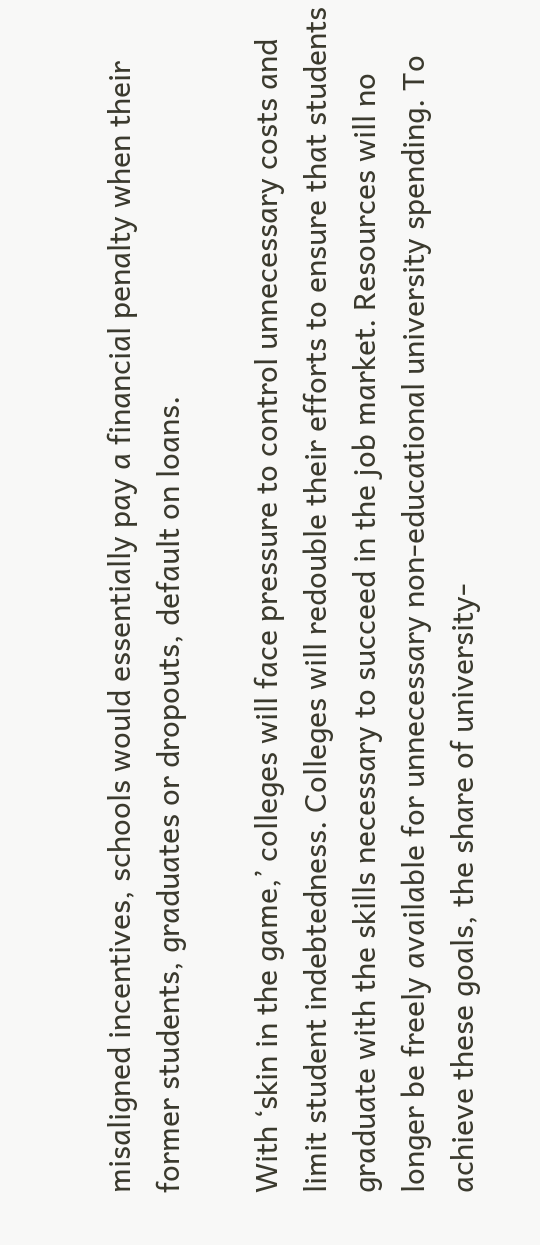misaligned incentives, schools would essentially pay a financial penalty when their former students, graduates or dropouts, default on loans.

With ‘skin in the game,’ colleges will face pressure to control unnecessary costs and limit student indebtedness. Colleges will redouble their efforts to ensure that students graduate with the skills necessary to succeed in the job market. Resources will no longer be freely available for unnecessary non-educational university spending. To achieve these goals, the share of university-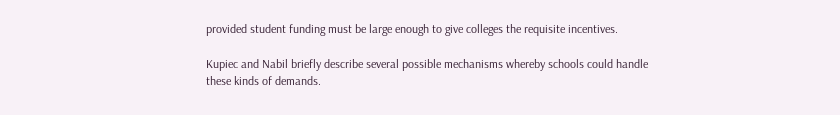provided student funding must be large enough to give colleges the requisite incentives.

Kupiec and Nabil briefly describe several possible mechanisms whereby schools could handle these kinds of demands.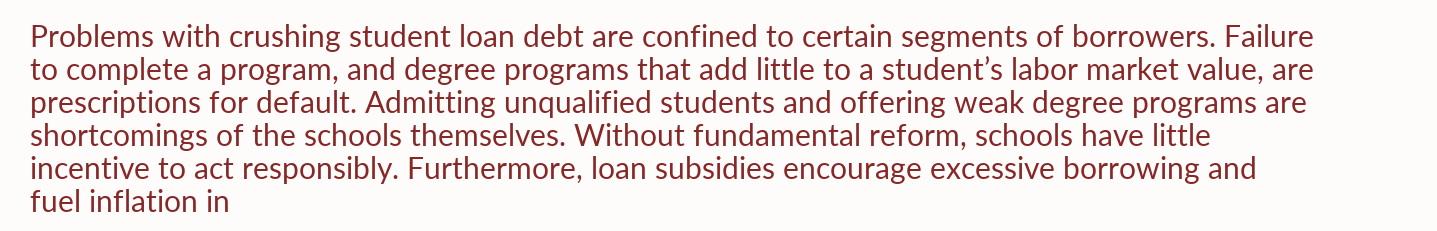Problems with crushing student loan debt are confined to certain segments of borrowers. Failure to complete a program, and degree programs that add little to a student’s labor market value, are prescriptions for default. Admitting unqualified students and offering weak degree programs are shortcomings of the schools themselves. Without fundamental reform, schools have little incentive to act responsibly. Furthermore, loan subsidies encourage excessive borrowing and fuel inflation in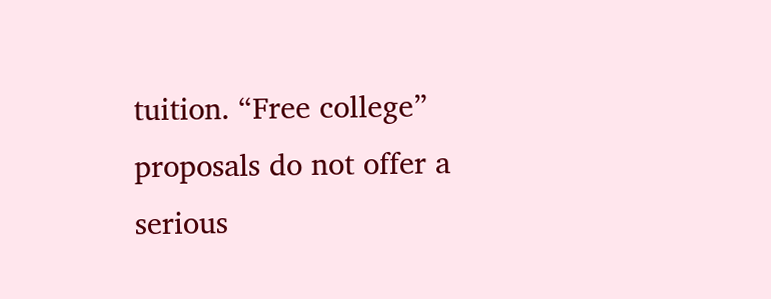tuition. “Free college” proposals do not offer a serious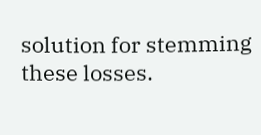solution for stemming these losses.